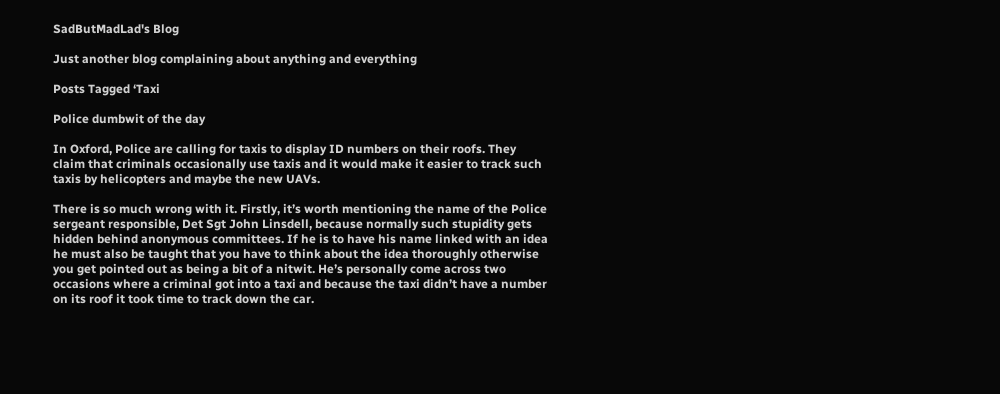SadButMadLad's Blog

Just another blog complaining about anything and everything

Posts Tagged ‘Taxi

Police dumbwit of the day

In Oxford, Police are calling for taxis to display ID numbers on their roofs. They claim that criminals occasionally use taxis and it would make it easier to track such taxis by helicopters and maybe the new UAVs.

There is so much wrong with it. Firstly, it’s worth mentioning the name of the Police sergeant responsible, Det Sgt John Linsdell, because normally such stupidity gets hidden behind anonymous committees. If he is to have his name linked with an idea he must also be taught that you have to think about the idea thoroughly otherwise you get pointed out as being a bit of a nitwit. He’s personally come across two occasions where a criminal got into a taxi and because the taxi didn’t have a number on its roof it took time to track down the car.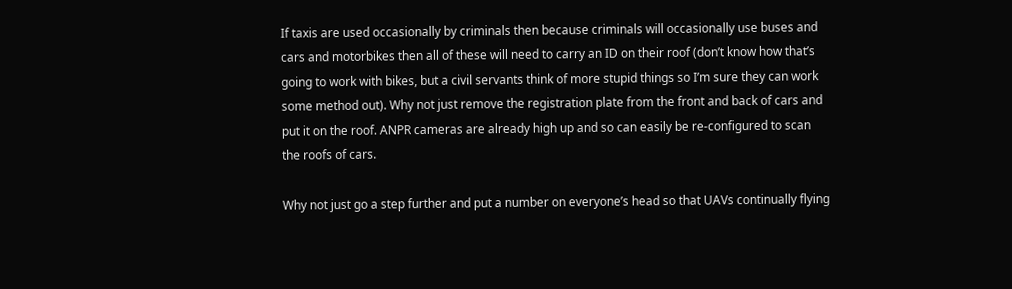If taxis are used occasionally by criminals then because criminals will occasionally use buses and cars and motorbikes then all of these will need to carry an ID on their roof (don’t know how that’s going to work with bikes, but a civil servants think of more stupid things so I’m sure they can work some method out). Why not just remove the registration plate from the front and back of cars and put it on the roof. ANPR cameras are already high up and so can easily be re-configured to scan the roofs of cars.

Why not just go a step further and put a number on everyone’s head so that UAVs continually flying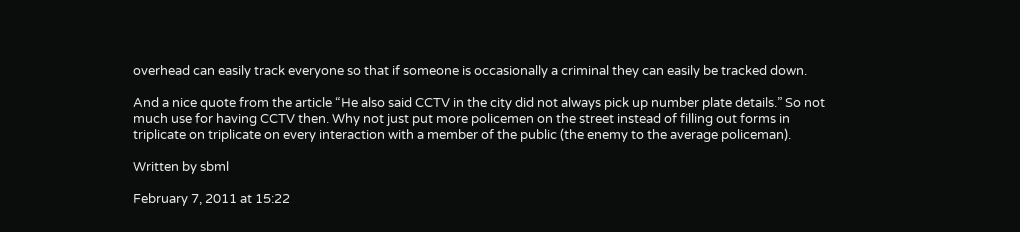overhead can easily track everyone so that if someone is occasionally a criminal they can easily be tracked down.

And a nice quote from the article “He also said CCTV in the city did not always pick up number plate details.” So not much use for having CCTV then. Why not just put more policemen on the street instead of filling out forms in triplicate on triplicate on every interaction with a member of the public (the enemy to the average policeman).

Written by sbml

February 7, 2011 at 15:22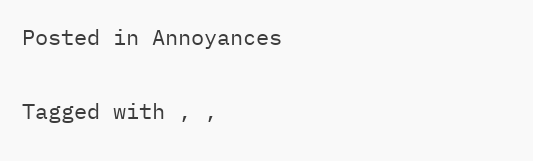Posted in Annoyances

Tagged with , ,